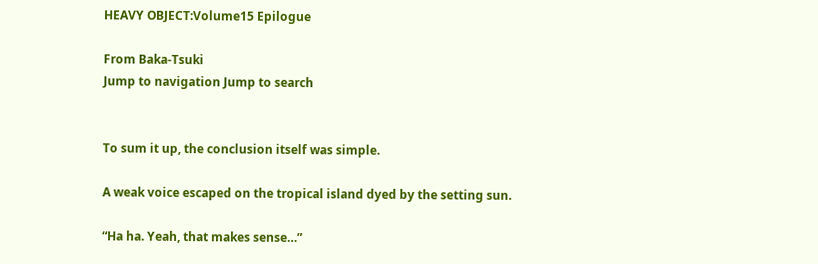HEAVY OBJECT:Volume15 Epilogue

From Baka-Tsuki
Jump to navigation Jump to search


To sum it up, the conclusion itself was simple.

A weak voice escaped on the tropical island dyed by the setting sun.

“Ha ha. Yeah, that makes sense…”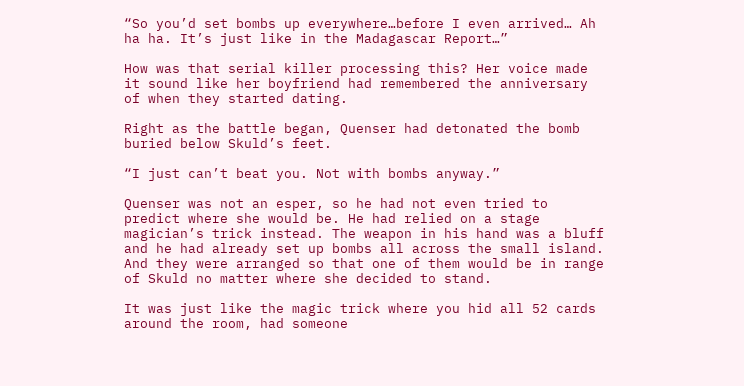“So you’d set bombs up everywhere…before I even arrived… Ah ha ha. It’s just like in the Madagascar Report…”

How was that serial killer processing this? Her voice made it sound like her boyfriend had remembered the anniversary of when they started dating.

Right as the battle began, Quenser had detonated the bomb buried below Skuld’s feet.

“I just can’t beat you. Not with bombs anyway.”

Quenser was not an esper, so he had not even tried to predict where she would be. He had relied on a stage magician’s trick instead. The weapon in his hand was a bluff and he had already set up bombs all across the small island. And they were arranged so that one of them would be in range of Skuld no matter where she decided to stand.

It was just like the magic trick where you hid all 52 cards around the room, had someone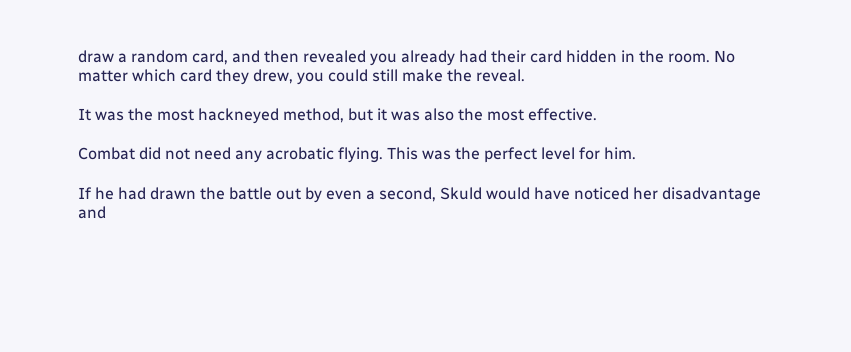draw a random card, and then revealed you already had their card hidden in the room. No matter which card they drew, you could still make the reveal.

It was the most hackneyed method, but it was also the most effective.

Combat did not need any acrobatic flying. This was the perfect level for him.

If he had drawn the battle out by even a second, Skuld would have noticed her disadvantage and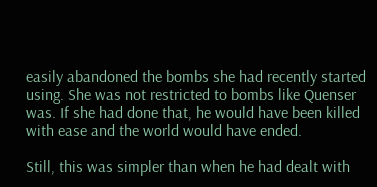easily abandoned the bombs she had recently started using. She was not restricted to bombs like Quenser was. If she had done that, he would have been killed with ease and the world would have ended.

Still, this was simpler than when he had dealt with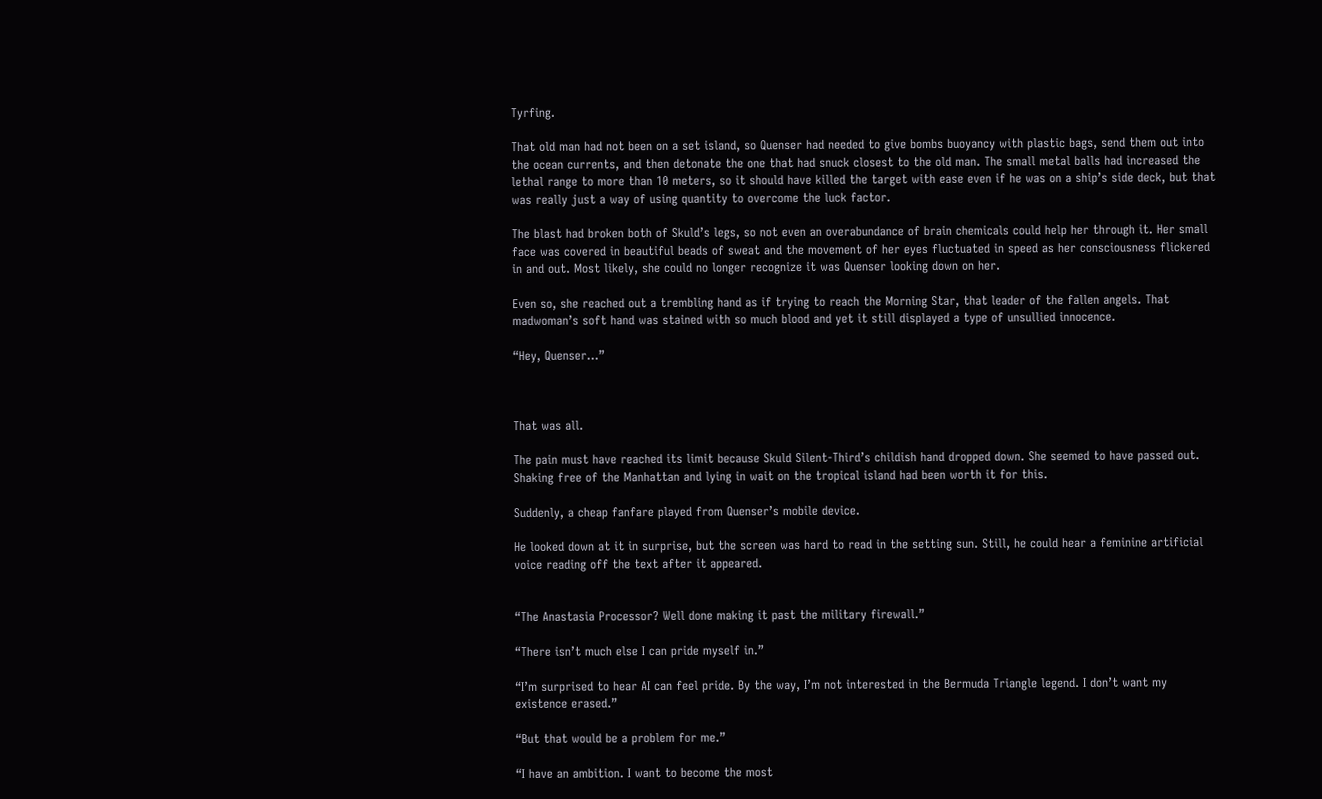Tyrfing.

That old man had not been on a set island, so Quenser had needed to give bombs buoyancy with plastic bags, send them out into the ocean currents, and then detonate the one that had snuck closest to the old man. The small metal balls had increased the lethal range to more than 10 meters, so it should have killed the target with ease even if he was on a ship’s side deck, but that was really just a way of using quantity to overcome the luck factor.

The blast had broken both of Skuld’s legs, so not even an overabundance of brain chemicals could help her through it. Her small face was covered in beautiful beads of sweat and the movement of her eyes fluctuated in speed as her consciousness flickered in and out. Most likely, she could no longer recognize it was Quenser looking down on her.

Even so, she reached out a trembling hand as if trying to reach the Morning Star, that leader of the fallen angels. That madwoman’s soft hand was stained with so much blood and yet it still displayed a type of unsullied innocence.

“Hey, Quenser…”



That was all.

The pain must have reached its limit because Skuld Silent-Third’s childish hand dropped down. She seemed to have passed out. Shaking free of the Manhattan and lying in wait on the tropical island had been worth it for this.

Suddenly, a cheap fanfare played from Quenser’s mobile device.

He looked down at it in surprise, but the screen was hard to read in the setting sun. Still, he could hear a feminine artificial voice reading off the text after it appeared.


“The Anastasia Processor? Well done making it past the military firewall.”

“There isn’t much else I can pride myself in.”

“I’m surprised to hear AI can feel pride. By the way, I’m not interested in the Bermuda Triangle legend. I don’t want my existence erased.”

“But that would be a problem for me.”

“I have an ambition. I want to become the most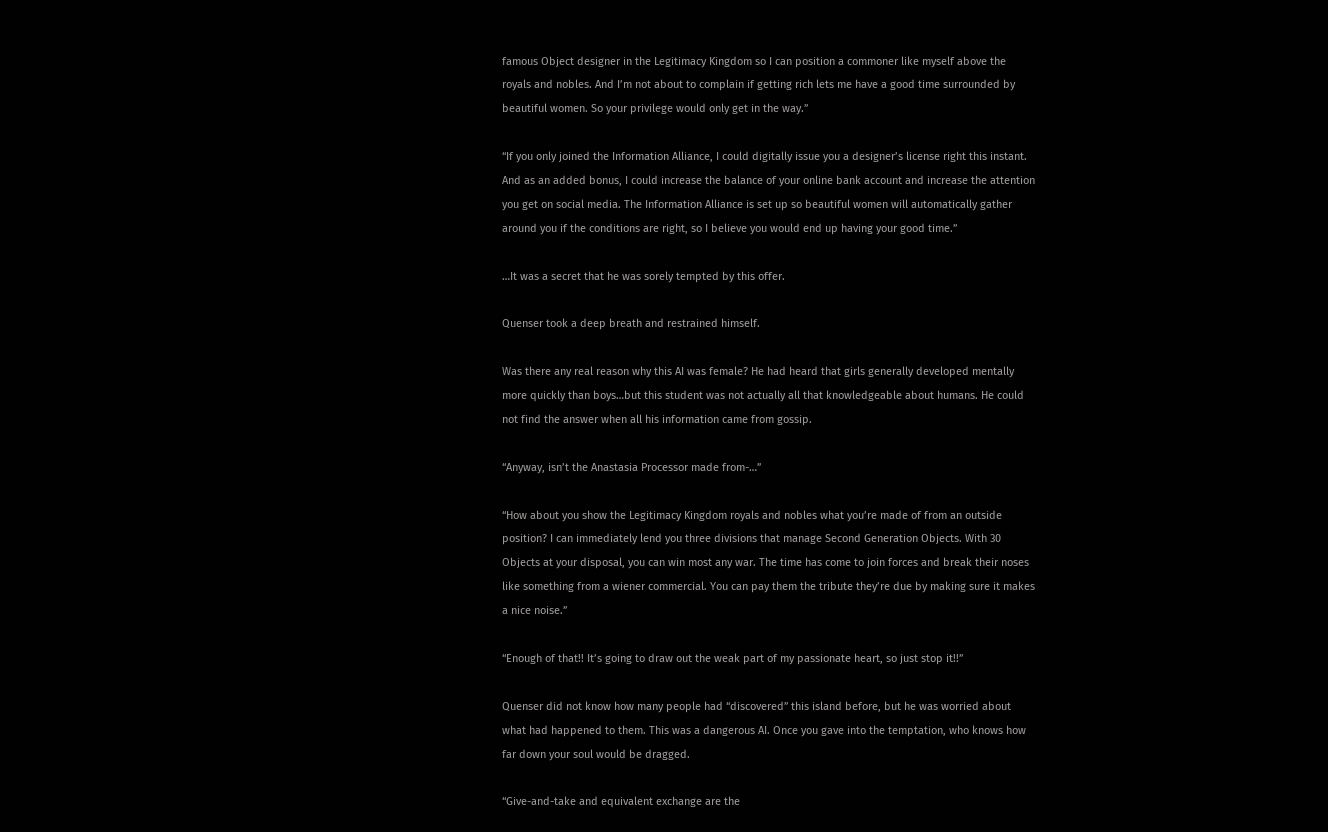famous Object designer in the Legitimacy Kingdom so I can position a commoner like myself above the royals and nobles. And I’m not about to complain if getting rich lets me have a good time surrounded by beautiful women. So your privilege would only get in the way.”

“If you only joined the Information Alliance, I could digitally issue you a designer’s license right this instant. And as an added bonus, I could increase the balance of your online bank account and increase the attention you get on social media. The Information Alliance is set up so beautiful women will automatically gather around you if the conditions are right, so I believe you would end up having your good time.”

…It was a secret that he was sorely tempted by this offer.

Quenser took a deep breath and restrained himself.

Was there any real reason why this AI was female? He had heard that girls generally developed mentally more quickly than boys…but this student was not actually all that knowledgeable about humans. He could not find the answer when all his information came from gossip.

“Anyway, isn’t the Anastasia Processor made from-…”

“How about you show the Legitimacy Kingdom royals and nobles what you’re made of from an outside position? I can immediately lend you three divisions that manage Second Generation Objects. With 30 Objects at your disposal, you can win most any war. The time has come to join forces and break their noses like something from a wiener commercial. You can pay them the tribute they’re due by making sure it makes a nice noise.”

“Enough of that!! It’s going to draw out the weak part of my passionate heart, so just stop it!!”

Quenser did not know how many people had “discovered” this island before, but he was worried about what had happened to them. This was a dangerous AI. Once you gave into the temptation, who knows how far down your soul would be dragged.

“Give-and-take and equivalent exchange are the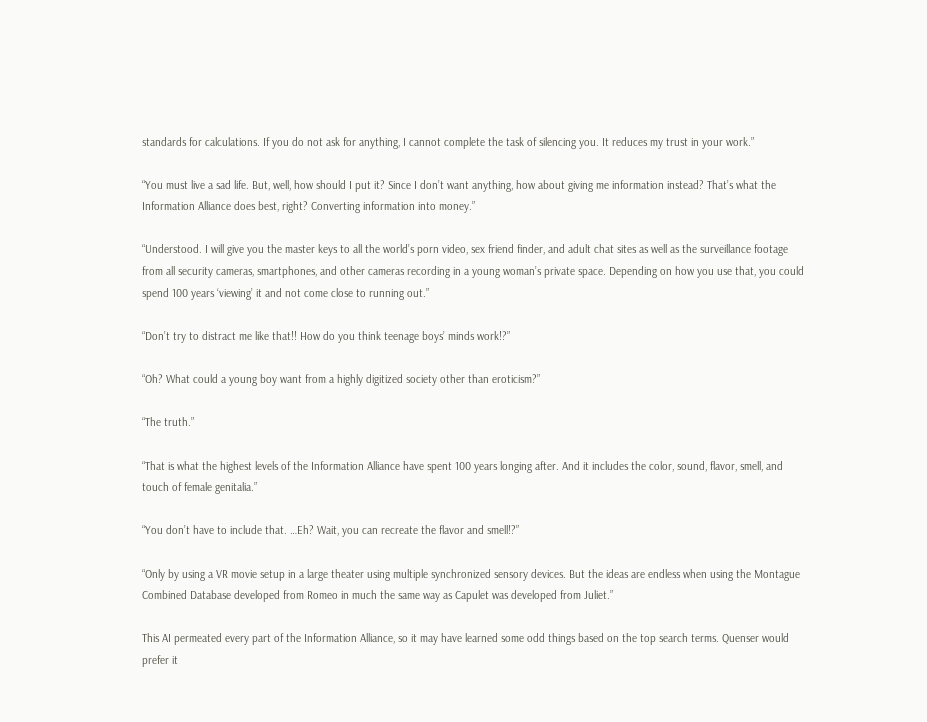standards for calculations. If you do not ask for anything, I cannot complete the task of silencing you. It reduces my trust in your work.”

“You must live a sad life. But, well, how should I put it? Since I don’t want anything, how about giving me information instead? That’s what the Information Alliance does best, right? Converting information into money.”

“Understood. I will give you the master keys to all the world’s porn video, sex friend finder, and adult chat sites as well as the surveillance footage from all security cameras, smartphones, and other cameras recording in a young woman’s private space. Depending on how you use that, you could spend 100 years ‘viewing’ it and not come close to running out.”

“Don’t try to distract me like that!! How do you think teenage boys’ minds work!?”

“Oh? What could a young boy want from a highly digitized society other than eroticism?”

“The truth.”

“That is what the highest levels of the Information Alliance have spent 100 years longing after. And it includes the color, sound, flavor, smell, and touch of female genitalia.”

“You don’t have to include that. …Eh? Wait, you can recreate the flavor and smell!?”

“Only by using a VR movie setup in a large theater using multiple synchronized sensory devices. But the ideas are endless when using the Montague Combined Database developed from Romeo in much the same way as Capulet was developed from Juliet.”

This AI permeated every part of the Information Alliance, so it may have learned some odd things based on the top search terms. Quenser would prefer it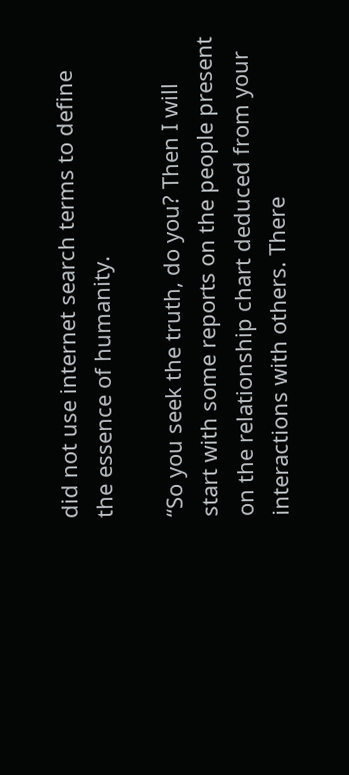did not use internet search terms to define the essence of humanity.

“So you seek the truth, do you? Then I will start with some reports on the people present on the relationship chart deduced from your interactions with others. There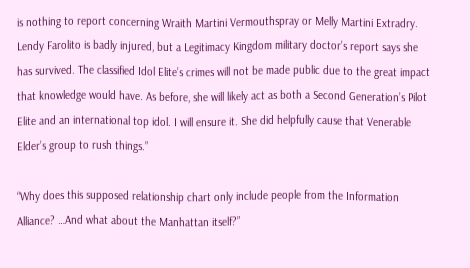is nothing to report concerning Wraith Martini Vermouthspray or Melly Martini Extradry. Lendy Farolito is badly injured, but a Legitimacy Kingdom military doctor’s report says she has survived. The classified Idol Elite’s crimes will not be made public due to the great impact that knowledge would have. As before, she will likely act as both a Second Generation’s Pilot Elite and an international top idol. I will ensure it. She did helpfully cause that Venerable Elder’s group to rush things.”

“Why does this supposed relationship chart only include people from the Information Alliance? …And what about the Manhattan itself?”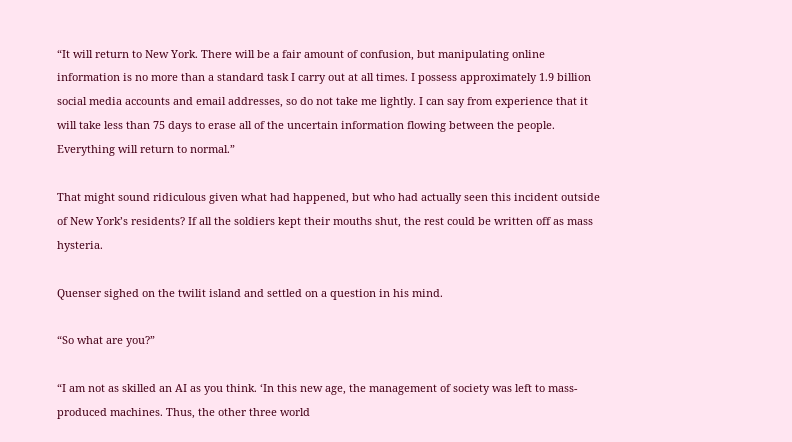“It will return to New York. There will be a fair amount of confusion, but manipulating online information is no more than a standard task I carry out at all times. I possess approximately 1.9 billion social media accounts and email addresses, so do not take me lightly. I can say from experience that it will take less than 75 days to erase all of the uncertain information flowing between the people. Everything will return to normal.”

That might sound ridiculous given what had happened, but who had actually seen this incident outside of New York’s residents? If all the soldiers kept their mouths shut, the rest could be written off as mass hysteria.

Quenser sighed on the twilit island and settled on a question in his mind.

“So what are you?”

“I am not as skilled an AI as you think. ‘In this new age, the management of society was left to mass-produced machines. Thus, the other three world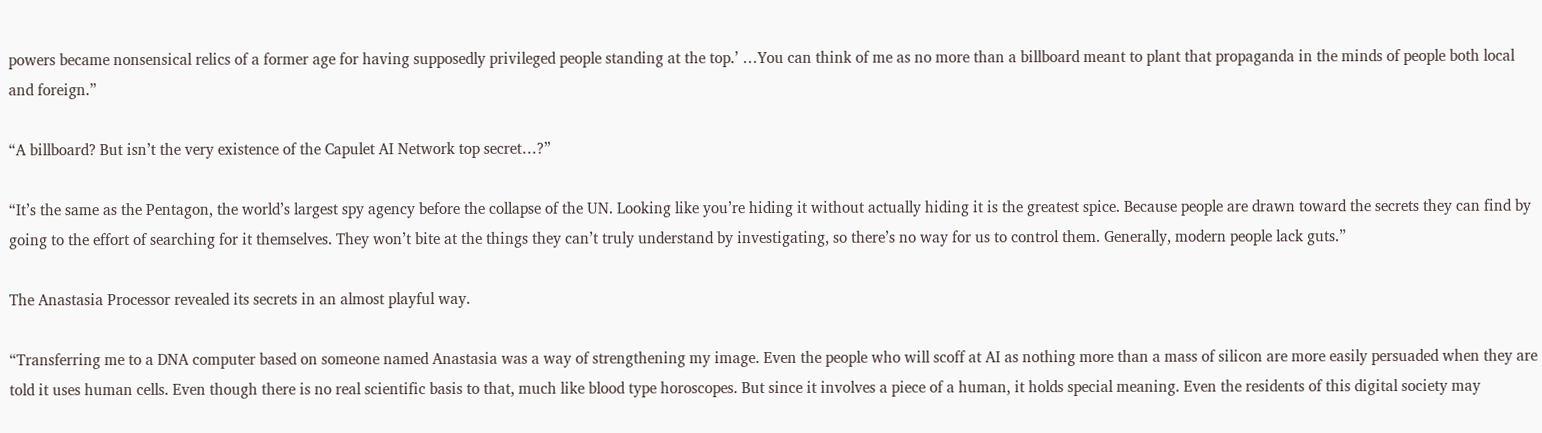powers became nonsensical relics of a former age for having supposedly privileged people standing at the top.’ …You can think of me as no more than a billboard meant to plant that propaganda in the minds of people both local and foreign.”

“A billboard? But isn’t the very existence of the Capulet AI Network top secret…?”

“It’s the same as the Pentagon, the world’s largest spy agency before the collapse of the UN. Looking like you’re hiding it without actually hiding it is the greatest spice. Because people are drawn toward the secrets they can find by going to the effort of searching for it themselves. They won’t bite at the things they can’t truly understand by investigating, so there’s no way for us to control them. Generally, modern people lack guts.”

The Anastasia Processor revealed its secrets in an almost playful way.

“Transferring me to a DNA computer based on someone named Anastasia was a way of strengthening my image. Even the people who will scoff at AI as nothing more than a mass of silicon are more easily persuaded when they are told it uses human cells. Even though there is no real scientific basis to that, much like blood type horoscopes. But since it involves a piece of a human, it holds special meaning. Even the residents of this digital society may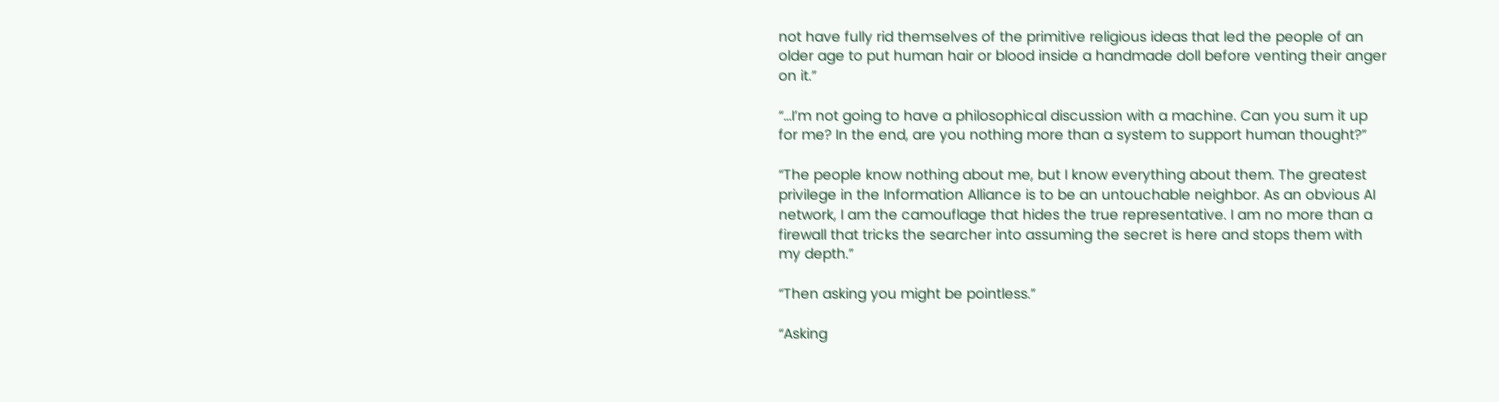not have fully rid themselves of the primitive religious ideas that led the people of an older age to put human hair or blood inside a handmade doll before venting their anger on it.”

“…I’m not going to have a philosophical discussion with a machine. Can you sum it up for me? In the end, are you nothing more than a system to support human thought?”

“The people know nothing about me, but I know everything about them. The greatest privilege in the Information Alliance is to be an untouchable neighbor. As an obvious AI network, I am the camouflage that hides the true representative. I am no more than a firewall that tricks the searcher into assuming the secret is here and stops them with my depth.”

“Then asking you might be pointless.”

“Asking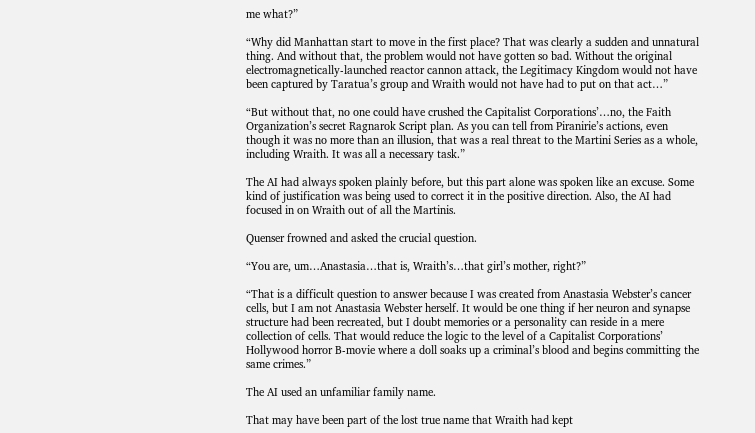me what?”

“Why did Manhattan start to move in the first place? That was clearly a sudden and unnatural thing. And without that, the problem would not have gotten so bad. Without the original electromagnetically-launched reactor cannon attack, the Legitimacy Kingdom would not have been captured by Taratua’s group and Wraith would not have had to put on that act…”

“But without that, no one could have crushed the Capitalist Corporations’…no, the Faith Organization’s secret Ragnarok Script plan. As you can tell from Piranirie’s actions, even though it was no more than an illusion, that was a real threat to the Martini Series as a whole, including Wraith. It was all a necessary task.”

The AI had always spoken plainly before, but this part alone was spoken like an excuse. Some kind of justification was being used to correct it in the positive direction. Also, the AI had focused in on Wraith out of all the Martinis.

Quenser frowned and asked the crucial question.

“You are, um…Anastasia…that is, Wraith’s…that girl’s mother, right?”

“That is a difficult question to answer because I was created from Anastasia Webster’s cancer cells, but I am not Anastasia Webster herself. It would be one thing if her neuron and synapse structure had been recreated, but I doubt memories or a personality can reside in a mere collection of cells. That would reduce the logic to the level of a Capitalist Corporations’ Hollywood horror B-movie where a doll soaks up a criminal’s blood and begins committing the same crimes.”

The AI used an unfamiliar family name.

That may have been part of the lost true name that Wraith had kept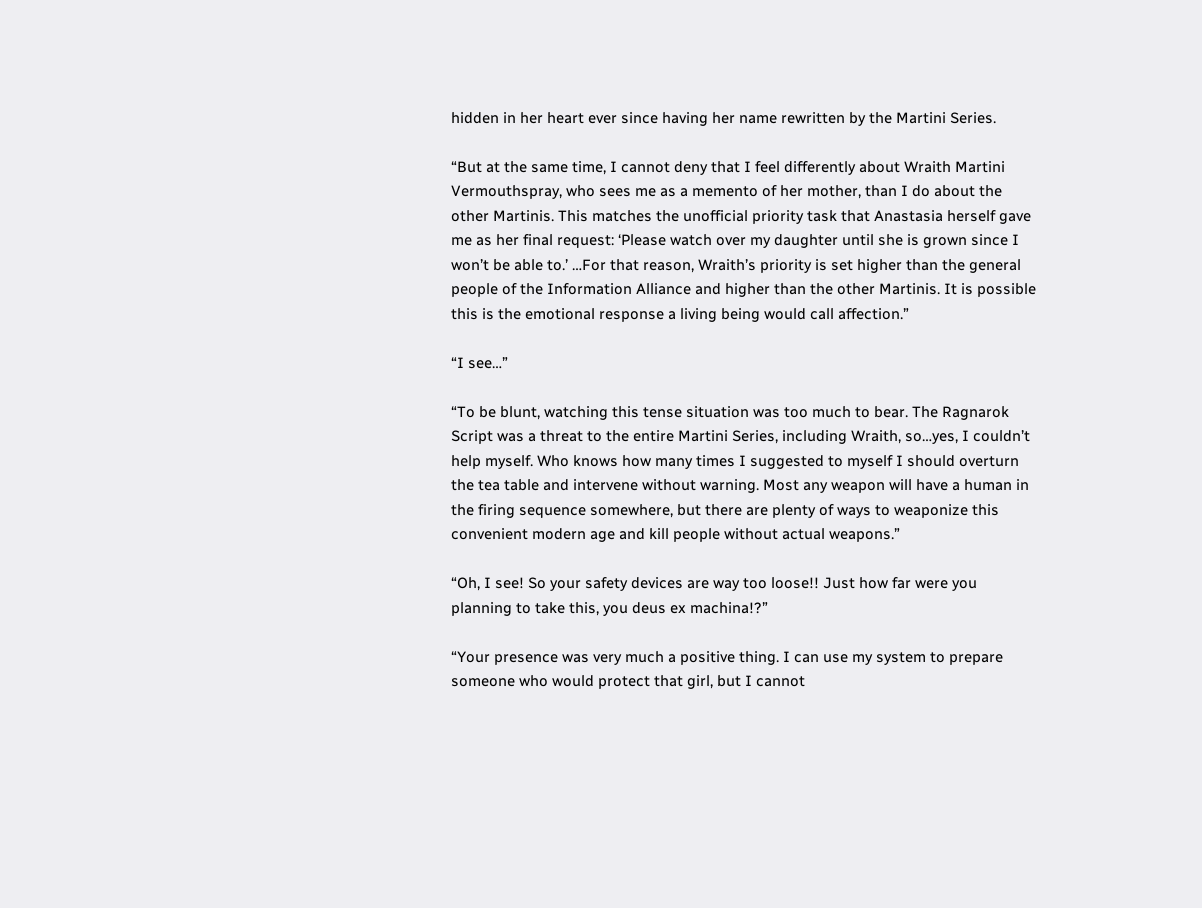hidden in her heart ever since having her name rewritten by the Martini Series.

“But at the same time, I cannot deny that I feel differently about Wraith Martini Vermouthspray, who sees me as a memento of her mother, than I do about the other Martinis. This matches the unofficial priority task that Anastasia herself gave me as her final request: ‘Please watch over my daughter until she is grown since I won’t be able to.’ …For that reason, Wraith’s priority is set higher than the general people of the Information Alliance and higher than the other Martinis. It is possible this is the emotional response a living being would call affection.”

“I see…”

“To be blunt, watching this tense situation was too much to bear. The Ragnarok Script was a threat to the entire Martini Series, including Wraith, so…yes, I couldn’t help myself. Who knows how many times I suggested to myself I should overturn the tea table and intervene without warning. Most any weapon will have a human in the firing sequence somewhere, but there are plenty of ways to weaponize this convenient modern age and kill people without actual weapons.”

“Oh, I see! So your safety devices are way too loose!! Just how far were you planning to take this, you deus ex machina!?”

“Your presence was very much a positive thing. I can use my system to prepare someone who would protect that girl, but I cannot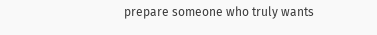prepare someone who truly wants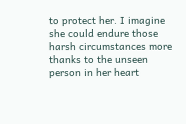to protect her. I imagine she could endure those harsh circumstances more thanks to the unseen person in her heart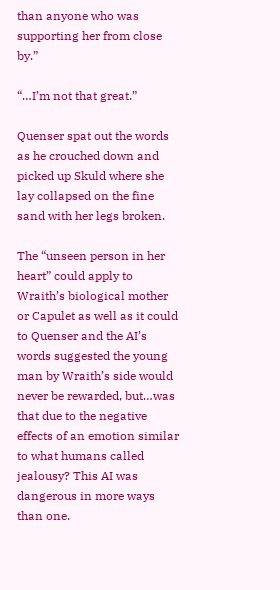than anyone who was supporting her from close by.”

“…I’m not that great.”

Quenser spat out the words as he crouched down and picked up Skuld where she lay collapsed on the fine sand with her legs broken.

The “unseen person in her heart” could apply to Wraith’s biological mother or Capulet as well as it could to Quenser and the AI’s words suggested the young man by Wraith’s side would never be rewarded, but…was that due to the negative effects of an emotion similar to what humans called jealousy? This AI was dangerous in more ways than one.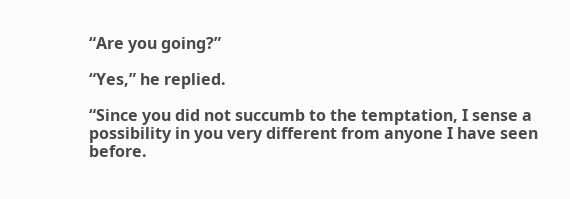“Are you going?”

“Yes,” he replied.

“Since you did not succumb to the temptation, I sense a possibility in you very different from anyone I have seen before.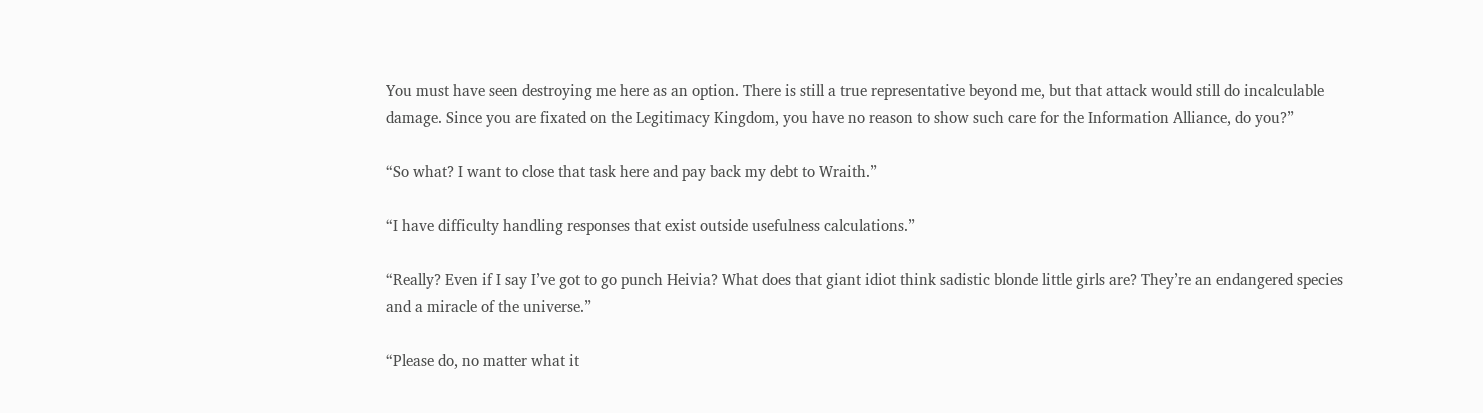You must have seen destroying me here as an option. There is still a true representative beyond me, but that attack would still do incalculable damage. Since you are fixated on the Legitimacy Kingdom, you have no reason to show such care for the Information Alliance, do you?”

“So what? I want to close that task here and pay back my debt to Wraith.”

“I have difficulty handling responses that exist outside usefulness calculations.”

“Really? Even if I say I’ve got to go punch Heivia? What does that giant idiot think sadistic blonde little girls are? They’re an endangered species and a miracle of the universe.”

“Please do, no matter what it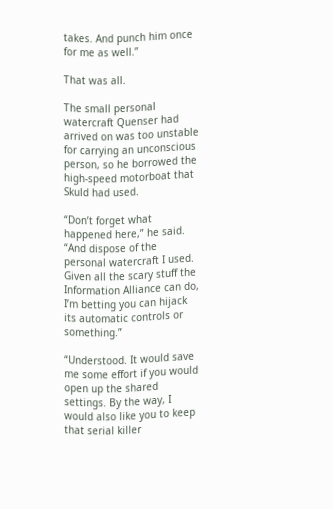takes. And punch him once for me as well.”

That was all.

The small personal watercraft Quenser had arrived on was too unstable for carrying an unconscious person, so he borrowed the high-speed motorboat that Skuld had used.

“Don’t forget what happened here,” he said. “And dispose of the personal watercraft I used. Given all the scary stuff the Information Alliance can do, I’m betting you can hijack its automatic controls or something.”

“Understood. It would save me some effort if you would open up the shared settings. By the way, I would also like you to keep that serial killer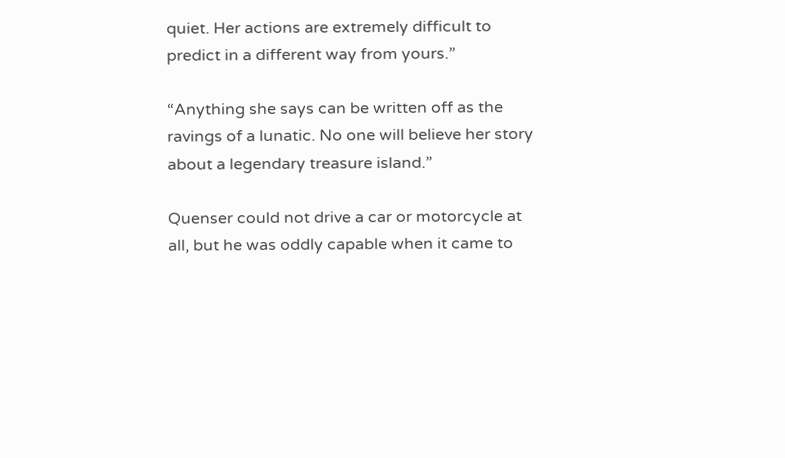quiet. Her actions are extremely difficult to predict in a different way from yours.”

“Anything she says can be written off as the ravings of a lunatic. No one will believe her story about a legendary treasure island.”

Quenser could not drive a car or motorcycle at all, but he was oddly capable when it came to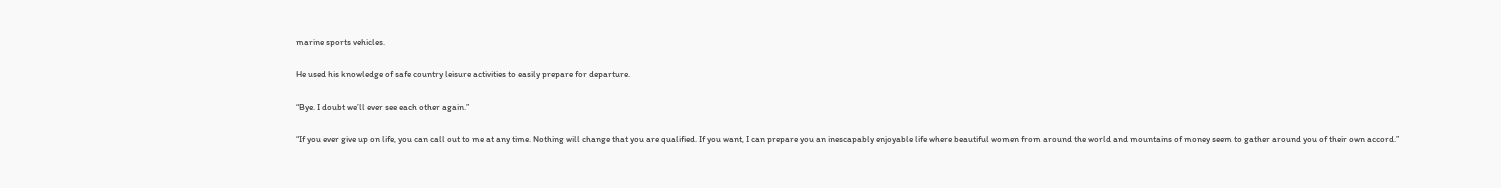marine sports vehicles.

He used his knowledge of safe country leisure activities to easily prepare for departure.

“Bye. I doubt we’ll ever see each other again.”

“If you ever give up on life, you can call out to me at any time. Nothing will change that you are qualified. If you want, I can prepare you an inescapably enjoyable life where beautiful women from around the world and mountains of money seem to gather around you of their own accord.”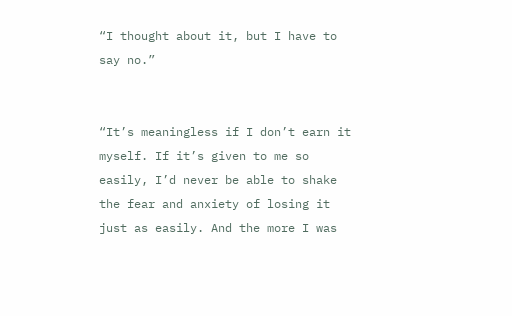“I thought about it, but I have to say no.”


“It’s meaningless if I don’t earn it myself. If it’s given to me so easily, I’d never be able to shake the fear and anxiety of losing it just as easily. And the more I was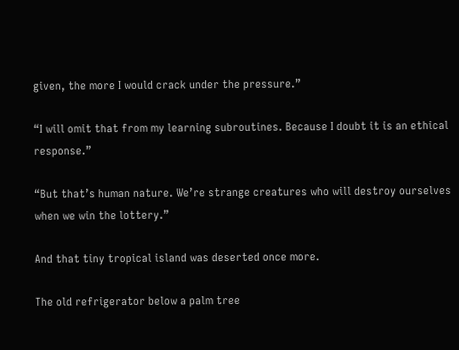given, the more I would crack under the pressure.”

“I will omit that from my learning subroutines. Because I doubt it is an ethical response.”

“But that’s human nature. We’re strange creatures who will destroy ourselves when we win the lottery.”

And that tiny tropical island was deserted once more.

The old refrigerator below a palm tree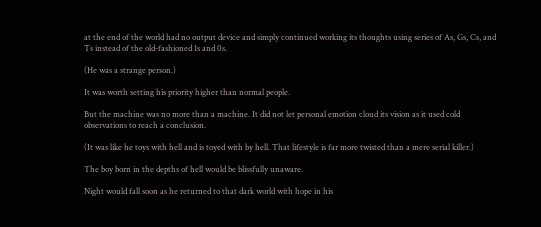at the end of the world had no output device and simply continued working its thoughts using series of As, Gs, Cs, and Ts instead of the old-fashioned 1s and 0s.

(He was a strange person.)

It was worth setting his priority higher than normal people.

But the machine was no more than a machine. It did not let personal emotion cloud its vision as it used cold observations to reach a conclusion.

(It was like he toys with hell and is toyed with by hell. That lifestyle is far more twisted than a mere serial killer.)

The boy born in the depths of hell would be blissfully unaware.

Night would fall soon as he returned to that dark world with hope in his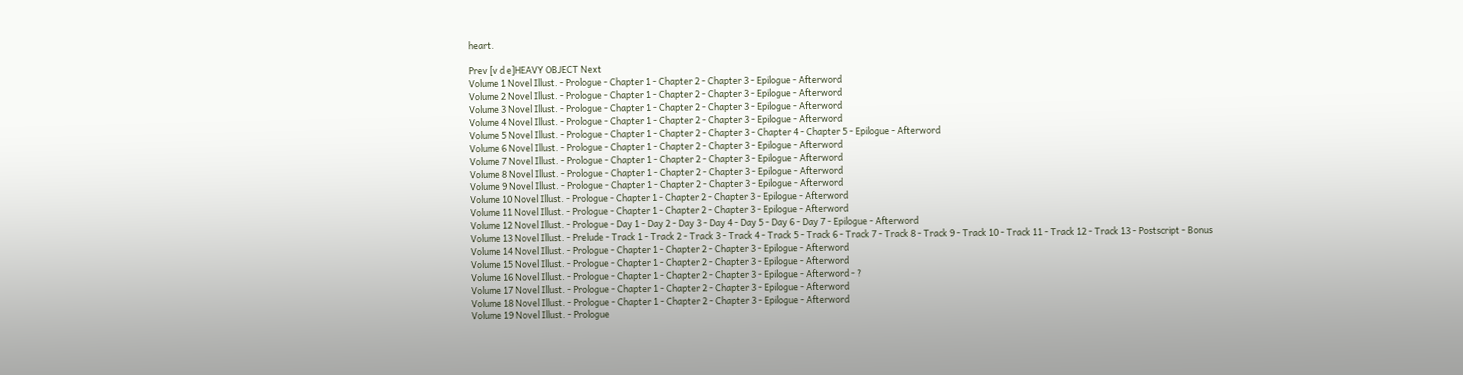heart.

Prev [v d e]HEAVY OBJECT Next
Volume 1 Novel Illust. - Prologue - Chapter 1 - Chapter 2 - Chapter 3 - Epilogue - Afterword
Volume 2 Novel Illust. - Prologue - Chapter 1 - Chapter 2 - Chapter 3 - Epilogue - Afterword
Volume 3 Novel Illust. - Prologue - Chapter 1 - Chapter 2 - Chapter 3 - Epilogue - Afterword
Volume 4 Novel Illust. - Prologue - Chapter 1 - Chapter 2 - Chapter 3 - Epilogue - Afterword
Volume 5 Novel Illust. - Prologue - Chapter 1 - Chapter 2 - Chapter 3 - Chapter 4 - Chapter 5 - Epilogue - Afterword
Volume 6 Novel Illust. - Prologue - Chapter 1 - Chapter 2 - Chapter 3 - Epilogue - Afterword
Volume 7 Novel Illust. - Prologue - Chapter 1 - Chapter 2 - Chapter 3 - Epilogue - Afterword
Volume 8 Novel Illust. - Prologue - Chapter 1 - Chapter 2 - Chapter 3 - Epilogue - Afterword
Volume 9 Novel Illust. - Prologue - Chapter 1 - Chapter 2 - Chapter 3 - Epilogue - Afterword
Volume 10 Novel Illust. - Prologue - Chapter 1 - Chapter 2 - Chapter 3 - Epilogue - Afterword
Volume 11 Novel Illust. - Prologue - Chapter 1 - Chapter 2 - Chapter 3 - Epilogue - Afterword
Volume 12 Novel Illust. - Prologue - Day 1 - Day 2 - Day 3 - Day 4 - Day 5 - Day 6 - Day 7 - Epilogue - Afterword
Volume 13 Novel Illust. - Prelude - Track 1 - Track 2 - Track 3 - Track 4 - Track 5 - Track 6 - Track 7 - Track 8 - Track 9 - Track 10 - Track 11 - Track 12 - Track 13 - Postscript - Bonus
Volume 14 Novel Illust. - Prologue - Chapter 1 - Chapter 2 - Chapter 3 - Epilogue - Afterword
Volume 15 Novel Illust. - Prologue - Chapter 1 - Chapter 2 - Chapter 3 - Epilogue - Afterword
Volume 16 Novel Illust. - Prologue - Chapter 1 - Chapter 2 - Chapter 3 - Epilogue - Afterword - ?
Volume 17 Novel Illust. - Prologue - Chapter 1 - Chapter 2 - Chapter 3 - Epilogue - Afterword
Volume 18 Novel Illust. - Prologue - Chapter 1 - Chapter 2 - Chapter 3 - Epilogue - Afterword
Volume 19 Novel Illust. - Prologue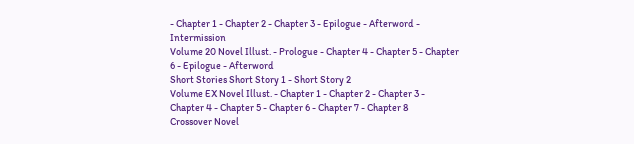- Chapter 1 - Chapter 2 - Chapter 3 - Epilogue - Afterword - Intermission
Volume 20 Novel Illust. - Prologue - Chapter 4 - Chapter 5 - Chapter 6 - Epilogue - Afterword
Short Stories Short Story 1 - Short Story 2
Volume EX Novel Illust. - Chapter 1 - Chapter 2 - Chapter 3 - Chapter 4 - Chapter 5 - Chapter 6 - Chapter 7 - Chapter 8
Crossover Novel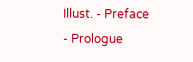Illust. - Preface - Prologue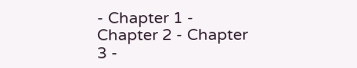- Chapter 1 - Chapter 2 - Chapter 3 -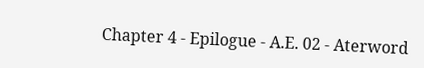Chapter 4 - Epilogue - A.E. 02 - Aterword